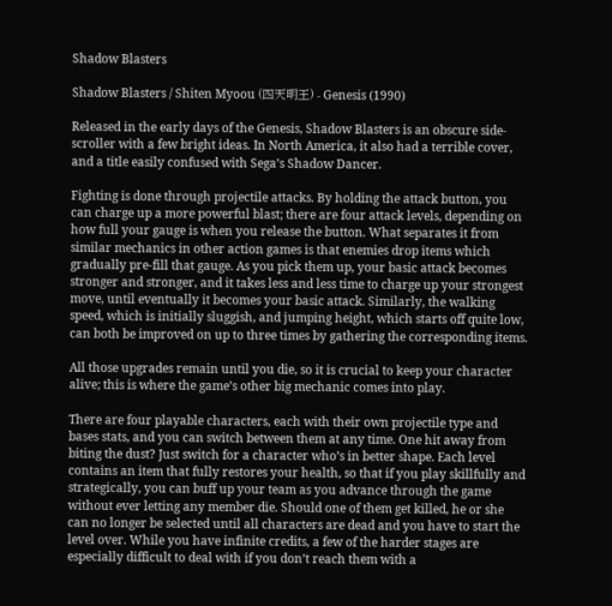Shadow Blasters

Shadow Blasters / Shiten Myoou (四天明王) - Genesis (1990)

Released in the early days of the Genesis, Shadow Blasters is an obscure side-scroller with a few bright ideas. In North America, it also had a terrible cover, and a title easily confused with Sega’s Shadow Dancer.

Fighting is done through projectile attacks. By holding the attack button, you can charge up a more powerful blast; there are four attack levels, depending on how full your gauge is when you release the button. What separates it from similar mechanics in other action games is that enemies drop items which gradually pre-fill that gauge. As you pick them up, your basic attack becomes stronger and stronger, and it takes less and less time to charge up your strongest move, until eventually it becomes your basic attack. Similarly, the walking speed, which is initially sluggish, and jumping height, which starts off quite low, can both be improved on up to three times by gathering the corresponding items.

All those upgrades remain until you die, so it is crucial to keep your character alive; this is where the game’s other big mechanic comes into play.

There are four playable characters, each with their own projectile type and bases stats, and you can switch between them at any time. One hit away from biting the dust? Just switch for a character who’s in better shape. Each level contains an item that fully restores your health, so that if you play skillfully and strategically, you can buff up your team as you advance through the game without ever letting any member die. Should one of them get killed, he or she can no longer be selected until all characters are dead and you have to start the level over. While you have infinite credits, a few of the harder stages are especially difficult to deal with if you don’t reach them with a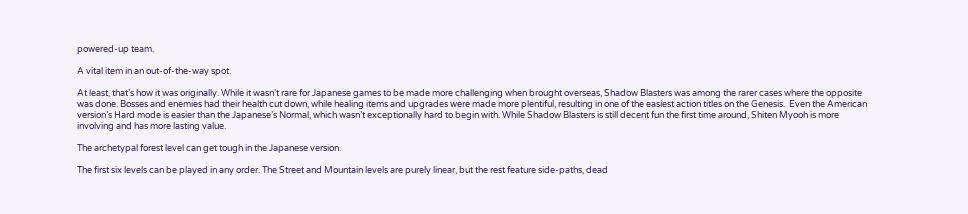powered-up team.

A vital item in an out-of-the-way spot.

At least, that’s how it was originally. While it wasn’t rare for Japanese games to be made more challenging when brought overseas, Shadow Blasters was among the rarer cases where the opposite was done. Bosses and enemies had their health cut down, while healing items and upgrades were made more plentiful, resulting in one of the easiest action titles on the Genesis.  Even the American version’s Hard mode is easier than the Japanese’s Normal, which wasn’t exceptionally hard to begin with. While Shadow Blasters is still decent fun the first time around, Shiten Myooh is more involving and has more lasting value.

The archetypal forest level can get tough in the Japanese version.

The first six levels can be played in any order. The Street and Mountain levels are purely linear, but the rest feature side-paths, dead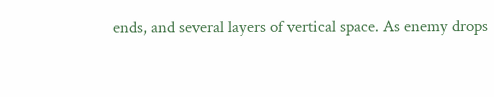ends, and several layers of vertical space. As enemy drops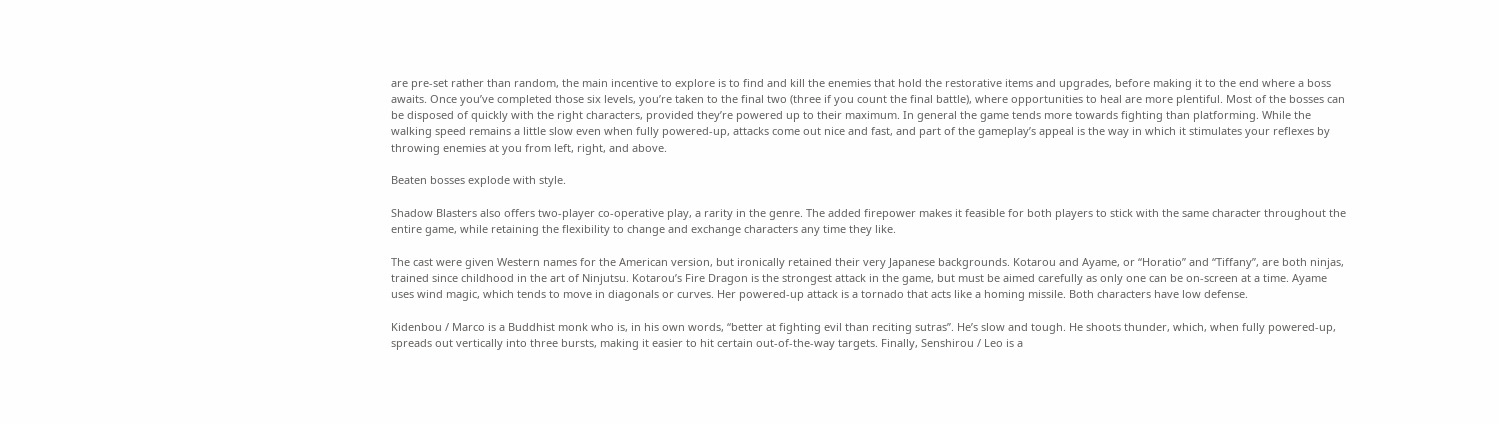are pre-set rather than random, the main incentive to explore is to find and kill the enemies that hold the restorative items and upgrades, before making it to the end where a boss awaits. Once you’ve completed those six levels, you’re taken to the final two (three if you count the final battle), where opportunities to heal are more plentiful. Most of the bosses can be disposed of quickly with the right characters, provided they’re powered up to their maximum. In general the game tends more towards fighting than platforming. While the walking speed remains a little slow even when fully powered-up, attacks come out nice and fast, and part of the gameplay’s appeal is the way in which it stimulates your reflexes by throwing enemies at you from left, right, and above.

Beaten bosses explode with style.

Shadow Blasters also offers two-player co-operative play, a rarity in the genre. The added firepower makes it feasible for both players to stick with the same character throughout the entire game, while retaining the flexibility to change and exchange characters any time they like.

The cast were given Western names for the American version, but ironically retained their very Japanese backgrounds. Kotarou and Ayame, or “Horatio” and “Tiffany”, are both ninjas, trained since childhood in the art of Ninjutsu. Kotarou’s Fire Dragon is the strongest attack in the game, but must be aimed carefully as only one can be on-screen at a time. Ayame uses wind magic, which tends to move in diagonals or curves. Her powered-up attack is a tornado that acts like a homing missile. Both characters have low defense.

Kidenbou / Marco is a Buddhist monk who is, in his own words, “better at fighting evil than reciting sutras”. He’s slow and tough. He shoots thunder, which, when fully powered-up, spreads out vertically into three bursts, making it easier to hit certain out-of-the-way targets. Finally, Senshirou / Leo is a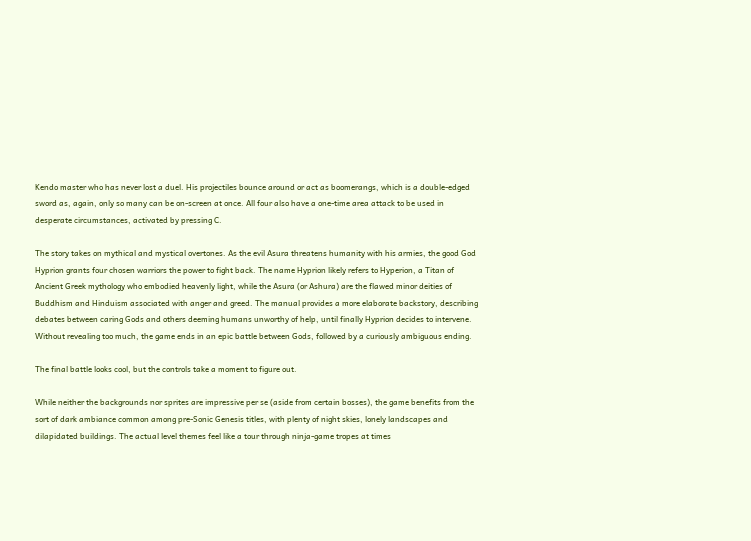Kendo master who has never lost a duel. His projectiles bounce around or act as boomerangs, which is a double-edged sword as, again, only so many can be on-screen at once. All four also have a one-time area attack to be used in desperate circumstances, activated by pressing C.

The story takes on mythical and mystical overtones. As the evil Asura threatens humanity with his armies, the good God Hyprion grants four chosen warriors the power to fight back. The name Hyprion likely refers to Hyperion, a Titan of Ancient Greek mythology who embodied heavenly light, while the Asura (or Ashura) are the flawed minor deities of Buddhism and Hinduism associated with anger and greed. The manual provides a more elaborate backstory, describing debates between caring Gods and others deeming humans unworthy of help, until finally Hyprion decides to intervene. Without revealing too much, the game ends in an epic battle between Gods, followed by a curiously ambiguous ending.

The final battle looks cool, but the controls take a moment to figure out.

While neither the backgrounds nor sprites are impressive per se (aside from certain bosses), the game benefits from the sort of dark ambiance common among pre-Sonic Genesis titles, with plenty of night skies, lonely landscapes and dilapidated buildings. The actual level themes feel like a tour through ninja-game tropes at times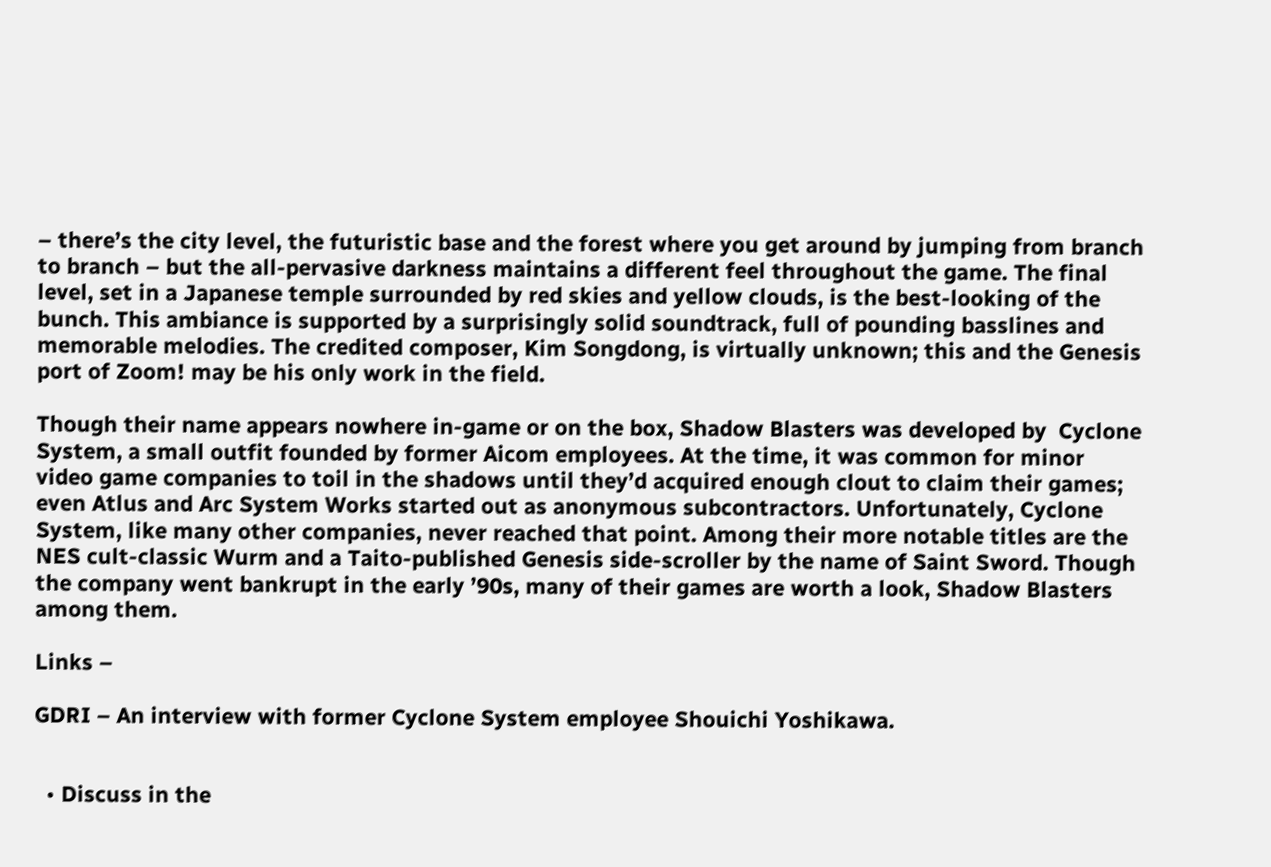– there’s the city level, the futuristic base and the forest where you get around by jumping from branch to branch – but the all-pervasive darkness maintains a different feel throughout the game. The final level, set in a Japanese temple surrounded by red skies and yellow clouds, is the best-looking of the bunch. This ambiance is supported by a surprisingly solid soundtrack, full of pounding basslines and memorable melodies. The credited composer, Kim Songdong, is virtually unknown; this and the Genesis port of Zoom! may be his only work in the field.

Though their name appears nowhere in-game or on the box, Shadow Blasters was developed by  Cyclone System, a small outfit founded by former Aicom employees. At the time, it was common for minor video game companies to toil in the shadows until they’d acquired enough clout to claim their games; even Atlus and Arc System Works started out as anonymous subcontractors. Unfortunately, Cyclone System, like many other companies, never reached that point. Among their more notable titles are the NES cult-classic Wurm and a Taito-published Genesis side-scroller by the name of Saint Sword. Though the company went bankrupt in the early ’90s, many of their games are worth a look, Shadow Blasters among them.

Links –

GDRI – An interview with former Cyclone System employee Shouichi Yoshikawa.


  • Discuss in the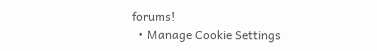forums!
  • Manage Cookie Settings